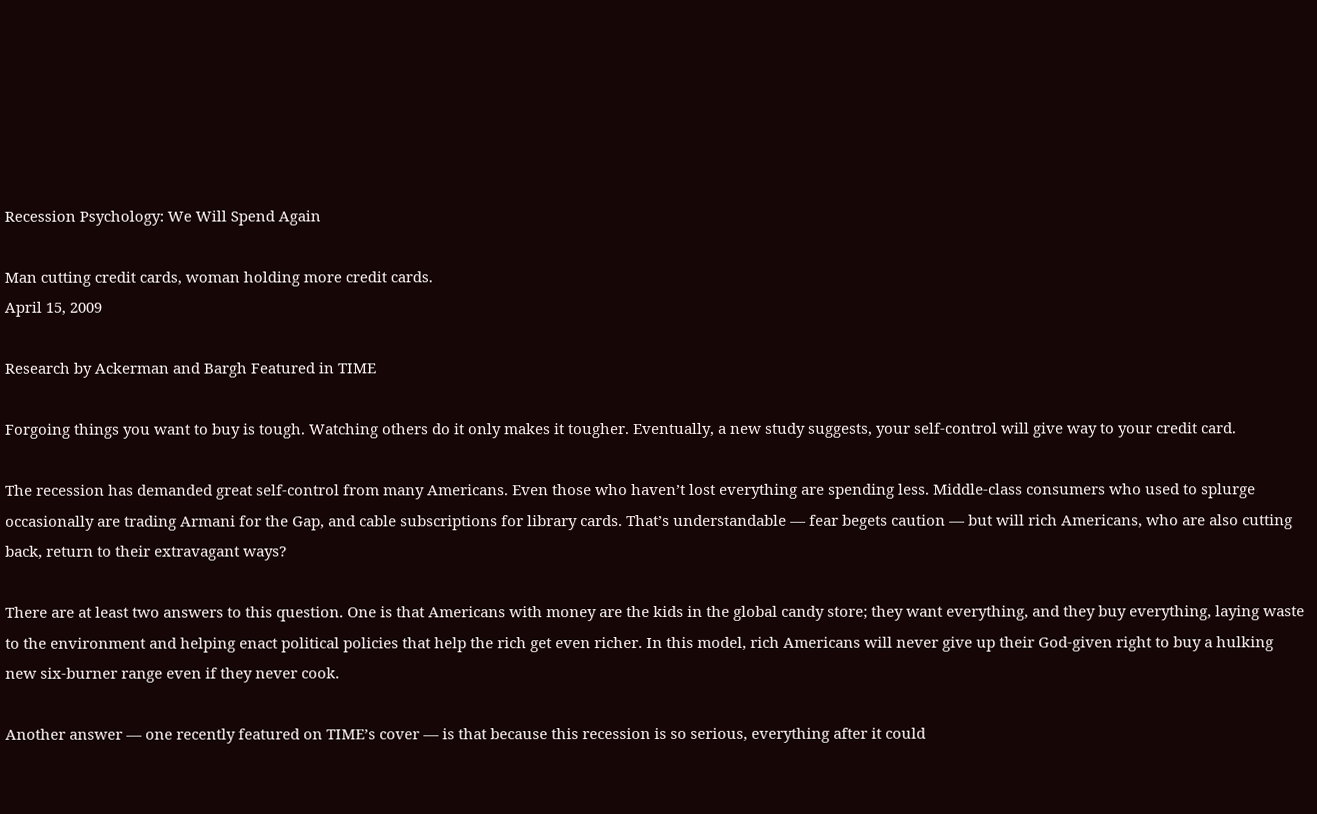Recession Psychology: We Will Spend Again

Man cutting credit cards, woman holding more credit cards.
April 15, 2009

Research by Ackerman and Bargh Featured in TIME

Forgoing things you want to buy is tough. Watching others do it only makes it tougher. Eventually, a new study suggests, your self-control will give way to your credit card.

The recession has demanded great self-control from many Americans. Even those who haven’t lost everything are spending less. Middle-class consumers who used to splurge occasionally are trading Armani for the Gap, and cable subscriptions for library cards. That’s understandable — fear begets caution — but will rich Americans, who are also cutting back, return to their extravagant ways?

There are at least two answers to this question. One is that Americans with money are the kids in the global candy store; they want everything, and they buy everything, laying waste to the environment and helping enact political policies that help the rich get even richer. In this model, rich Americans will never give up their God-given right to buy a hulking new six-burner range even if they never cook.

Another answer — one recently featured on TIME’s cover — is that because this recession is so serious, everything after it could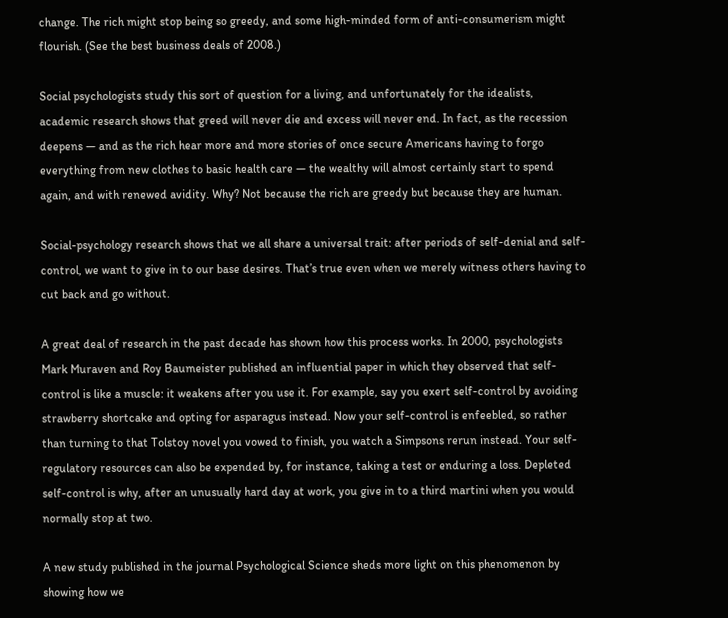change. The rich might stop being so greedy, and some high-minded form of anti-consumerism might flourish. (See the best business deals of 2008.)

Social psychologists study this sort of question for a living, and unfortunately for the idealists, academic research shows that greed will never die and excess will never end. In fact, as the recession deepens — and as the rich hear more and more stories of once secure Americans having to forgo everything from new clothes to basic health care — the wealthy will almost certainly start to spend again, and with renewed avidity. Why? Not because the rich are greedy but because they are human.

Social-psychology research shows that we all share a universal trait: after periods of self-denial and self-control, we want to give in to our base desires. That’s true even when we merely witness others having to cut back and go without.

A great deal of research in the past decade has shown how this process works. In 2000, psychologists Mark Muraven and Roy Baumeister published an influential paper in which they observed that self-control is like a muscle: it weakens after you use it. For example, say you exert self-control by avoiding strawberry shortcake and opting for asparagus instead. Now your self-control is enfeebled, so rather than turning to that Tolstoy novel you vowed to finish, you watch a Simpsons rerun instead. Your self-regulatory resources can also be expended by, for instance, taking a test or enduring a loss. Depleted self-control is why, after an unusually hard day at work, you give in to a third martini when you would normally stop at two.

A new study published in the journal Psychological Science sheds more light on this phenomenon by showing how we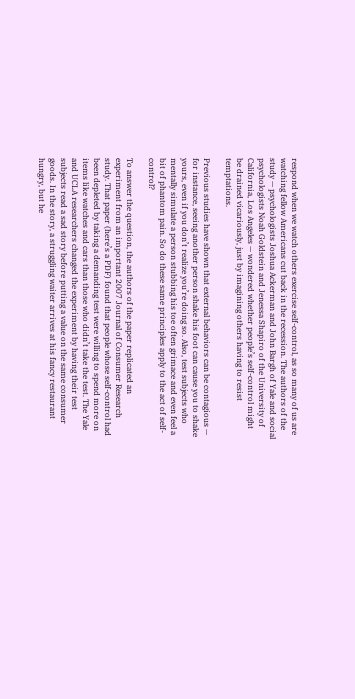respond when we watch others exercise self-control, as so many of us are watching fellow Americans cut back in the recession. The authors of the study — psychologists Joshua Ackerman and John Bargh of Yale and social psychologists Noah Goldstein and Jenessa Shapiro of the University of California, Los Angeles — wondered whether people’s self-control might be drained vicariously, just by imagining others having to resist temptations.

Previous studies have shown that external behaviors can be contagious — for instance, seeing another person shake his foot can cause you to shake yours, even if you don’t realize you’re doing so. Also, test subjects who mentally simulate a person stubbing his toe often grimace and even feel a bit of phantom pain. So do these same principles apply to the act of self-control?

To answer the question, the authors of the paper replicated an experiment from an important 2007 Journal of Consumer Research study. That paper (here’s a PDF) found that people whose self-control had been depleted by taking a demanding test were willing to spend more on items like watches and cars than those who didn’t take the test. The Yale and UCLA researchers changed the experiment by having their test subjects read a sad story before putting a value on the same consumer goods. In the story, a struggling waiter arrives at his fancy restaurant hungry, but he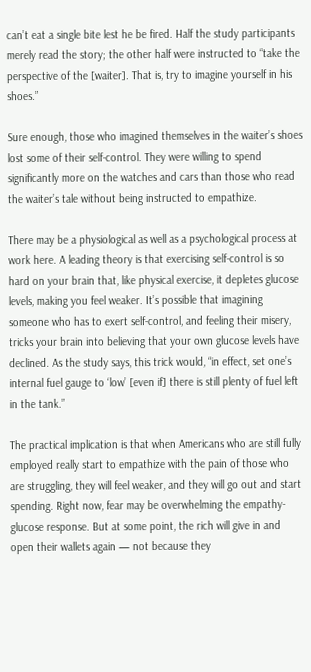can’t eat a single bite lest he be fired. Half the study participants merely read the story; the other half were instructed to “take the perspective of the [waiter]. That is, try to imagine yourself in his shoes.”

Sure enough, those who imagined themselves in the waiter’s shoes lost some of their self-control. They were willing to spend significantly more on the watches and cars than those who read the waiter’s tale without being instructed to empathize.

There may be a physiological as well as a psychological process at work here. A leading theory is that exercising self-control is so hard on your brain that, like physical exercise, it depletes glucose levels, making you feel weaker. It’s possible that imagining someone who has to exert self-control, and feeling their misery, tricks your brain into believing that your own glucose levels have declined. As the study says, this trick would, “in effect, set one’s internal fuel gauge to ‘low’ [even if] there is still plenty of fuel left in the tank.”

The practical implication is that when Americans who are still fully employed really start to empathize with the pain of those who are struggling, they will feel weaker, and they will go out and start spending. Right now, fear may be overwhelming the empathy-glucose response. But at some point, the rich will give in and open their wallets again — not because they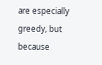are especially greedy, but because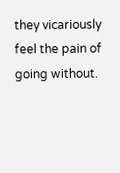they vicariously feel the pain of going without.